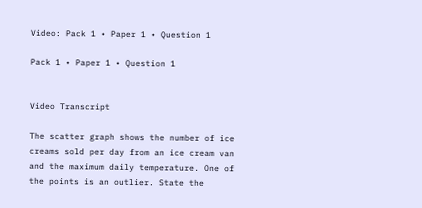Video: Pack 1 • Paper 1 • Question 1

Pack 1 • Paper 1 • Question 1


Video Transcript

The scatter graph shows the number of ice creams sold per day from an ice cream van and the maximum daily temperature. One of the points is an outlier. State the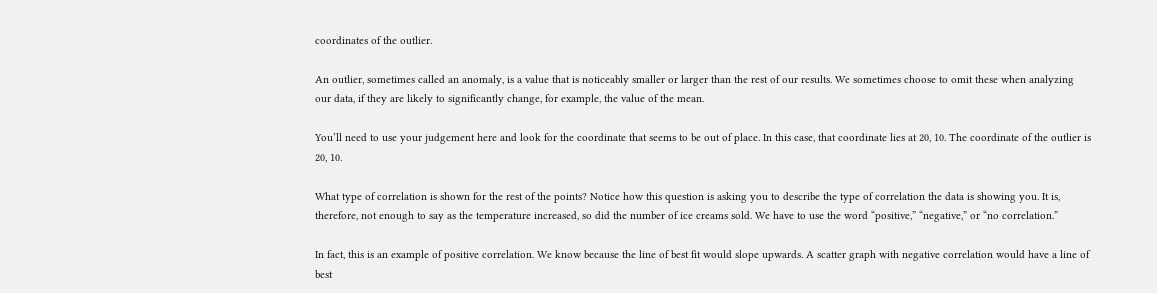coordinates of the outlier.

An outlier, sometimes called an anomaly, is a value that is noticeably smaller or larger than the rest of our results. We sometimes choose to omit these when analyzing our data, if they are likely to significantly change, for example, the value of the mean.

You’ll need to use your judgement here and look for the coordinate that seems to be out of place. In this case, that coordinate lies at 20, 10. The coordinate of the outlier is 20, 10.

What type of correlation is shown for the rest of the points? Notice how this question is asking you to describe the type of correlation the data is showing you. It is, therefore, not enough to say as the temperature increased, so did the number of ice creams sold. We have to use the word “positive,” “negative,” or “no correlation.”

In fact, this is an example of positive correlation. We know because the line of best fit would slope upwards. A scatter graph with negative correlation would have a line of best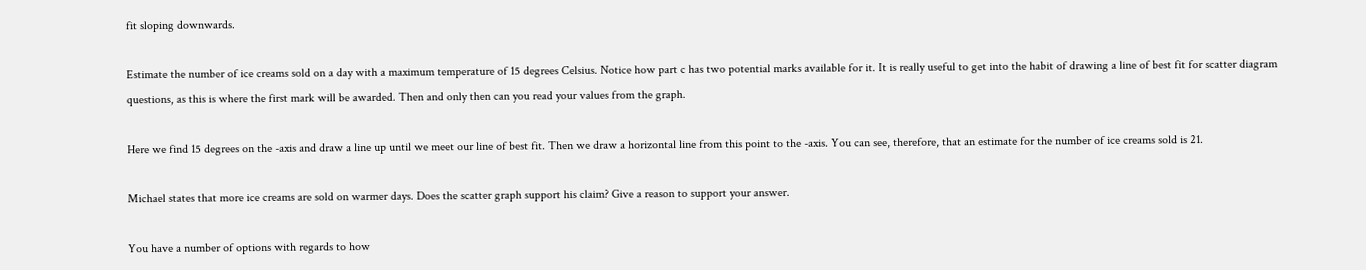fit sloping downwards.

Estimate the number of ice creams sold on a day with a maximum temperature of 15 degrees Celsius. Notice how part c has two potential marks available for it. It is really useful to get into the habit of drawing a line of best fit for scatter diagram questions, as this is where the first mark will be awarded. Then and only then can you read your values from the graph.

Here we find 15 degrees on the -axis and draw a line up until we meet our line of best fit. Then we draw a horizontal line from this point to the -axis. You can see, therefore, that an estimate for the number of ice creams sold is 21.

Michael states that more ice creams are sold on warmer days. Does the scatter graph support his claim? Give a reason to support your answer.

You have a number of options with regards to how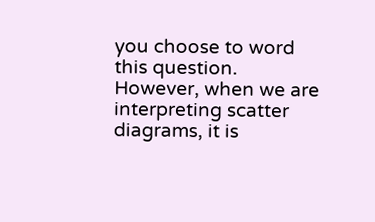you choose to word this question. However, when we are interpreting scatter diagrams, it is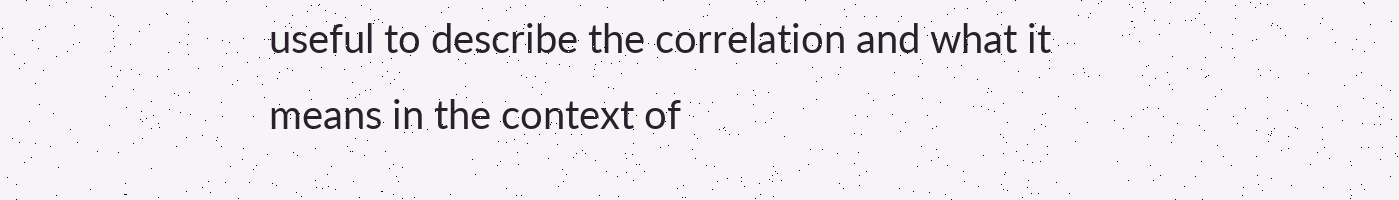useful to describe the correlation and what it means in the context of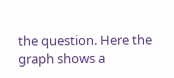the question. Here the graph shows a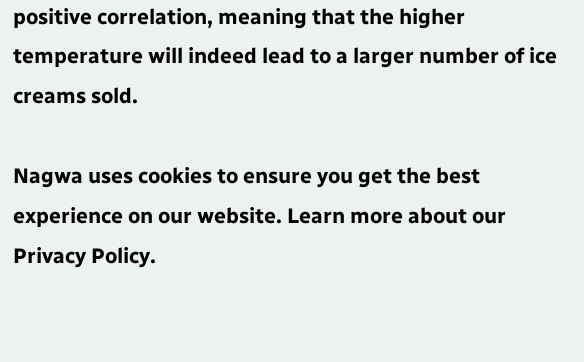positive correlation, meaning that the higher temperature will indeed lead to a larger number of ice creams sold.

Nagwa uses cookies to ensure you get the best experience on our website. Learn more about our Privacy Policy.